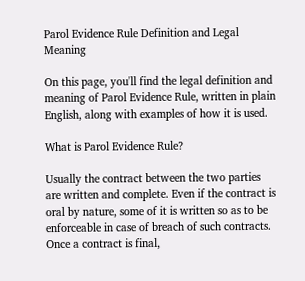Parol Evidence Rule Definition and Legal Meaning

On this page, you'll find the legal definition and meaning of Parol Evidence Rule, written in plain English, along with examples of how it is used.

What is Parol Evidence Rule?

Usually the contract between the two parties are written and complete. Even if the contract is oral by nature, some of it is written so as to be enforceable in case of breach of such contracts. Once a contract is final,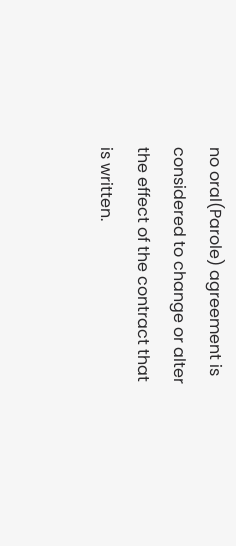no oral(Parole) agreement is considered to change or alter the effect of the contract that is written.